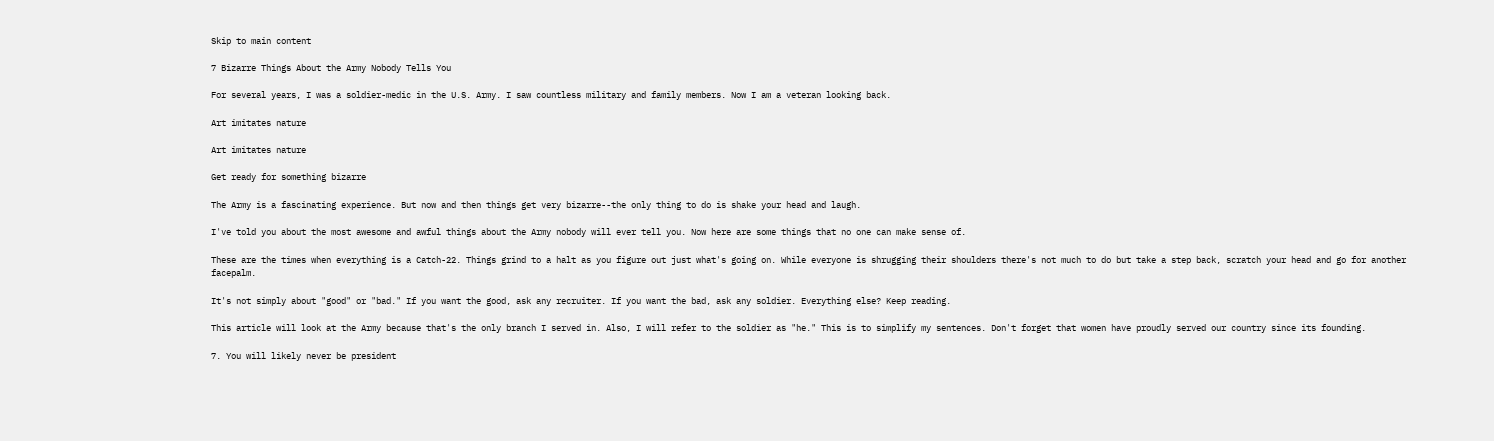Skip to main content

7 Bizarre Things About the Army Nobody Tells You

For several years, I was a soldier-medic in the U.S. Army. I saw countless military and family members. Now I am a veteran looking back.

Art imitates nature

Art imitates nature

Get ready for something bizarre

The Army is a fascinating experience. But now and then things get very bizarre--the only thing to do is shake your head and laugh.

I've told you about the most awesome and awful things about the Army nobody will ever tell you. Now here are some things that no one can make sense of.

These are the times when everything is a Catch-22. Things grind to a halt as you figure out just what's going on. While everyone is shrugging their shoulders there's not much to do but take a step back, scratch your head and go for another facepalm.

It's not simply about "good" or "bad." If you want the good, ask any recruiter. If you want the bad, ask any soldier. Everything else? Keep reading.

This article will look at the Army because that's the only branch I served in. Also, I will refer to the soldier as "he." This is to simplify my sentences. Don't forget that women have proudly served our country since its founding.

7. You will likely never be president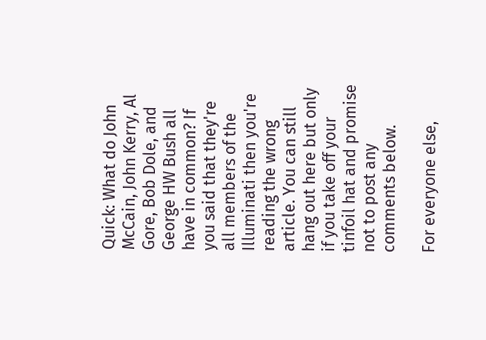Quick: What do John McCain, John Kerry, Al Gore, Bob Dole, and George HW Bush all have in common? If you said that they're all members of the Illuminati then you're reading the wrong article. You can still hang out here but only if you take off your tinfoil hat and promise not to post any comments below.

For everyone else,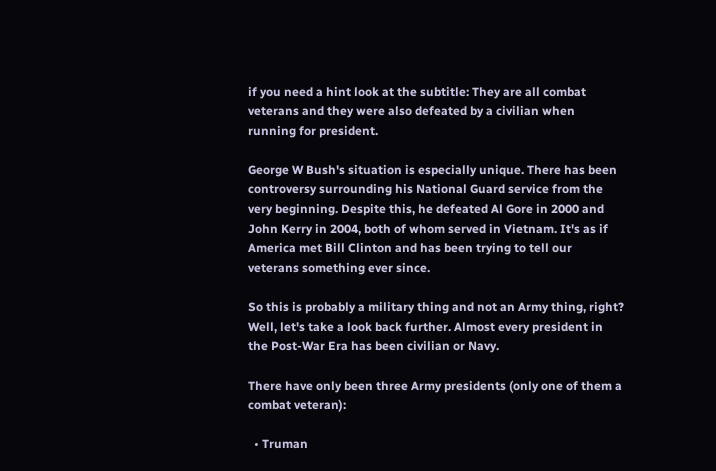if you need a hint look at the subtitle: They are all combat veterans and they were also defeated by a civilian when running for president.

George W Bush's situation is especially unique. There has been controversy surrounding his National Guard service from the very beginning. Despite this, he defeated Al Gore in 2000 and John Kerry in 2004, both of whom served in Vietnam. It's as if America met Bill Clinton and has been trying to tell our veterans something ever since.

So this is probably a military thing and not an Army thing, right? Well, let's take a look back further. Almost every president in the Post-War Era has been civilian or Navy.

There have only been three Army presidents (only one of them a combat veteran):

  • Truman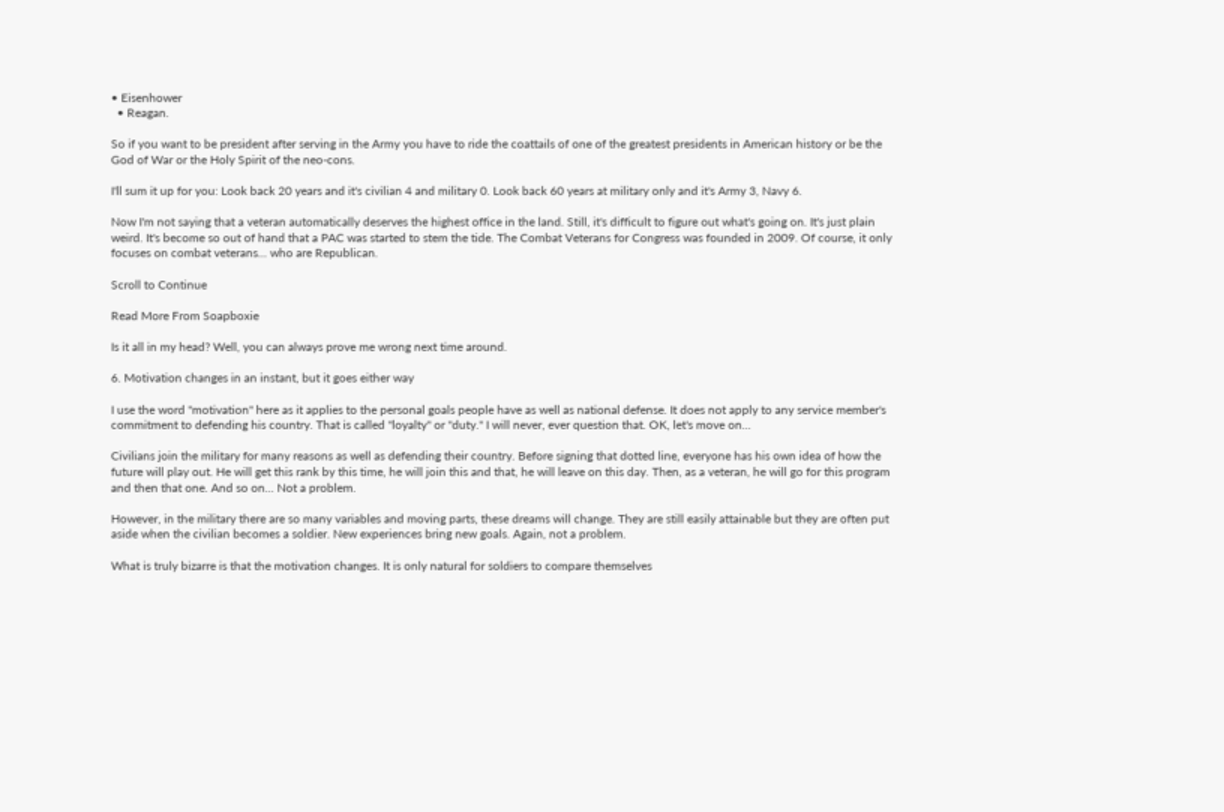• Eisenhower
  • Reagan.

So if you want to be president after serving in the Army you have to ride the coattails of one of the greatest presidents in American history or be the God of War or the Holy Spirit of the neo-cons.

I'll sum it up for you: Look back 20 years and it's civilian 4 and military 0. Look back 60 years at military only and it's Army 3, Navy 6.

Now I'm not saying that a veteran automatically deserves the highest office in the land. Still, it's difficult to figure out what's going on. It's just plain weird. It's become so out of hand that a PAC was started to stem the tide. The Combat Veterans for Congress was founded in 2009. Of course, it only focuses on combat veterans... who are Republican.

Scroll to Continue

Read More From Soapboxie

Is it all in my head? Well, you can always prove me wrong next time around.

6. Motivation changes in an instant, but it goes either way

I use the word "motivation" here as it applies to the personal goals people have as well as national defense. It does not apply to any service member's commitment to defending his country. That is called "loyalty" or "duty." I will never, ever question that. OK, let's move on...

Civilians join the military for many reasons as well as defending their country. Before signing that dotted line, everyone has his own idea of how the future will play out. He will get this rank by this time, he will join this and that, he will leave on this day. Then, as a veteran, he will go for this program and then that one. And so on... Not a problem.

However, in the military there are so many variables and moving parts, these dreams will change. They are still easily attainable but they are often put aside when the civilian becomes a soldier. New experiences bring new goals. Again, not a problem.

What is truly bizarre is that the motivation changes. It is only natural for soldiers to compare themselves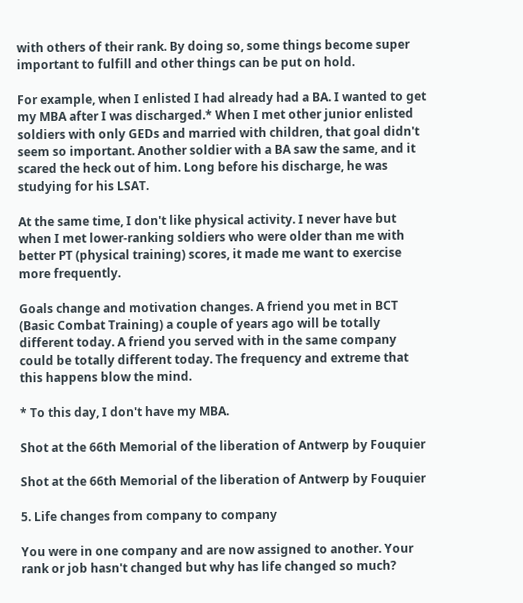with others of their rank. By doing so, some things become super important to fulfill and other things can be put on hold.

For example, when I enlisted I had already had a BA. I wanted to get my MBA after I was discharged.* When I met other junior enlisted soldiers with only GEDs and married with children, that goal didn't seem so important. Another soldier with a BA saw the same, and it scared the heck out of him. Long before his discharge, he was studying for his LSAT.

At the same time, I don't like physical activity. I never have but when I met lower-ranking soldiers who were older than me with better PT (physical training) scores, it made me want to exercise more frequently.

Goals change and motivation changes. A friend you met in BCT (Basic Combat Training) a couple of years ago will be totally different today. A friend you served with in the same company could be totally different today. The frequency and extreme that this happens blow the mind.

* To this day, I don't have my MBA.

Shot at the 66th Memorial of the liberation of Antwerp by Fouquier

Shot at the 66th Memorial of the liberation of Antwerp by Fouquier

5. Life changes from company to company

You were in one company and are now assigned to another. Your rank or job hasn't changed but why has life changed so much?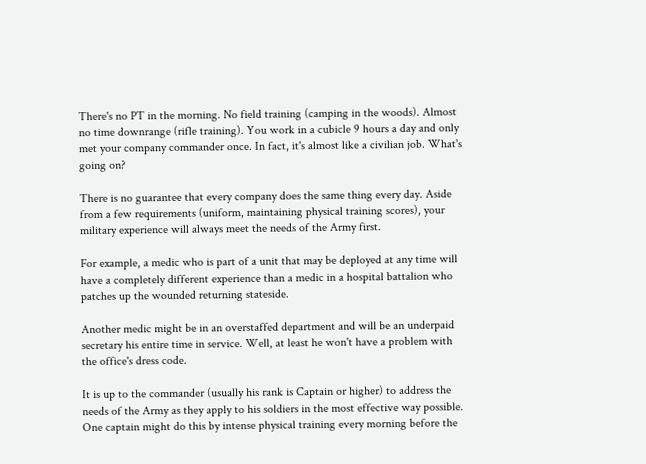There's no PT in the morning. No field training (camping in the woods). Almost no time downrange (rifle training). You work in a cubicle 9 hours a day and only met your company commander once. In fact, it's almost like a civilian job. What's going on?

There is no guarantee that every company does the same thing every day. Aside from a few requirements (uniform, maintaining physical training scores), your military experience will always meet the needs of the Army first.

For example, a medic who is part of a unit that may be deployed at any time will have a completely different experience than a medic in a hospital battalion who patches up the wounded returning stateside.

Another medic might be in an overstaffed department and will be an underpaid secretary his entire time in service. Well, at least he won't have a problem with the office's dress code.

It is up to the commander (usually his rank is Captain or higher) to address the needs of the Army as they apply to his soldiers in the most effective way possible. One captain might do this by intense physical training every morning before the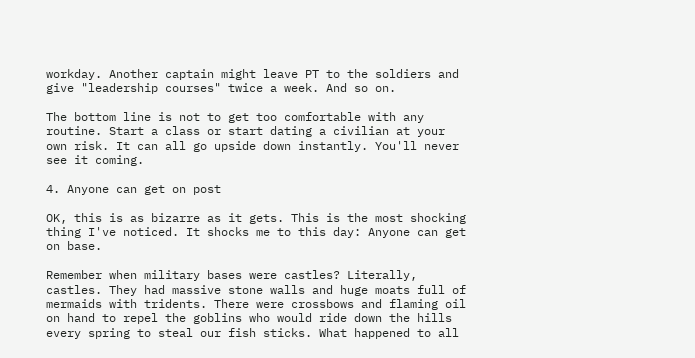workday. Another captain might leave PT to the soldiers and give "leadership courses" twice a week. And so on.

The bottom line is not to get too comfortable with any routine. Start a class or start dating a civilian at your own risk. It can all go upside down instantly. You'll never see it coming.

4. Anyone can get on post

OK, this is as bizarre as it gets. This is the most shocking thing I've noticed. It shocks me to this day: Anyone can get on base.

Remember when military bases were castles? Literally, castles. They had massive stone walls and huge moats full of mermaids with tridents. There were crossbows and flaming oil on hand to repel the goblins who would ride down the hills every spring to steal our fish sticks. What happened to all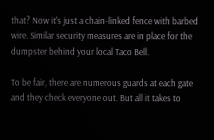that? Now it's just a chain-linked fence with barbed wire. Similar security measures are in place for the dumpster behind your local Taco Bell.

To be fair, there are numerous guards at each gate and they check everyone out. But all it takes to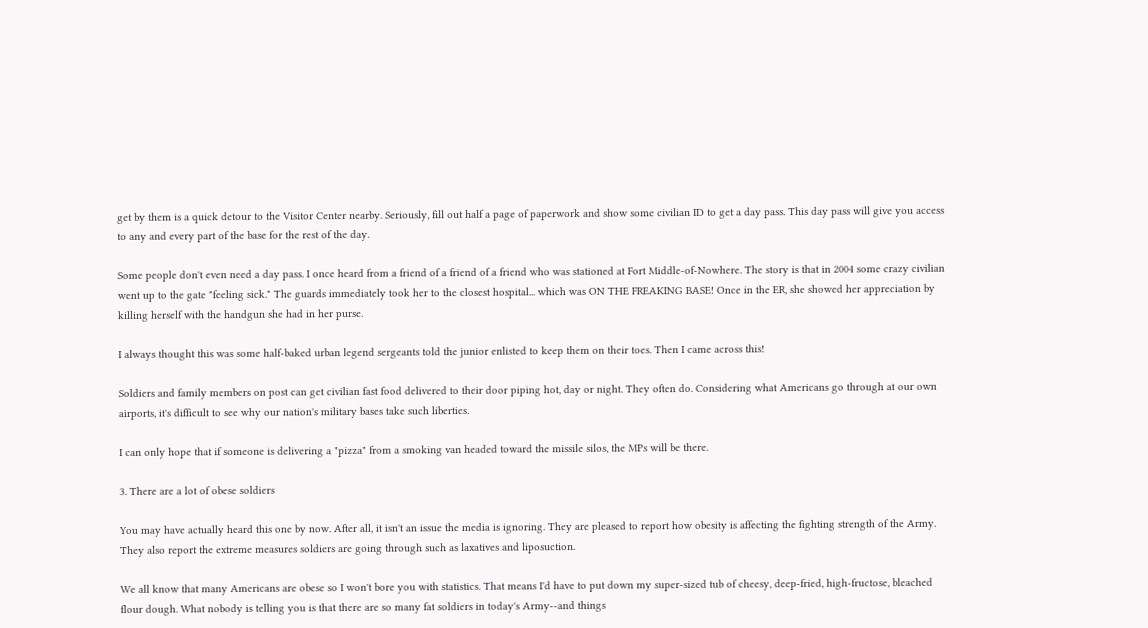get by them is a quick detour to the Visitor Center nearby. Seriously, fill out half a page of paperwork and show some civilian ID to get a day pass. This day pass will give you access to any and every part of the base for the rest of the day.

Some people don't even need a day pass. I once heard from a friend of a friend of a friend who was stationed at Fort Middle-of-Nowhere. The story is that in 2004 some crazy civilian went up to the gate "feeling sick." The guards immediately took her to the closest hospital... which was ON THE FREAKING BASE! Once in the ER, she showed her appreciation by killing herself with the handgun she had in her purse.

I always thought this was some half-baked urban legend sergeants told the junior enlisted to keep them on their toes. Then I came across this!

Soldiers and family members on post can get civilian fast food delivered to their door piping hot, day or night. They often do. Considering what Americans go through at our own airports, it's difficult to see why our nation's military bases take such liberties.

I can only hope that if someone is delivering a "pizza" from a smoking van headed toward the missile silos, the MPs will be there.

3. There are a lot of obese soldiers

You may have actually heard this one by now. After all, it isn't an issue the media is ignoring. They are pleased to report how obesity is affecting the fighting strength of the Army. They also report the extreme measures soldiers are going through such as laxatives and liposuction.

We all know that many Americans are obese so I won't bore you with statistics. That means I'd have to put down my super-sized tub of cheesy, deep-fried, high-fructose, bleached flour dough. What nobody is telling you is that there are so many fat soldiers in today's Army--and things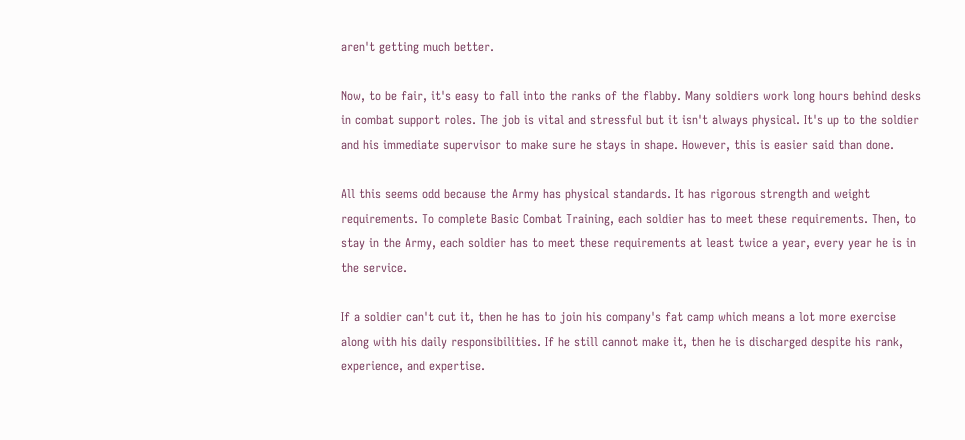aren't getting much better.

Now, to be fair, it's easy to fall into the ranks of the flabby. Many soldiers work long hours behind desks in combat support roles. The job is vital and stressful but it isn't always physical. It's up to the soldier and his immediate supervisor to make sure he stays in shape. However, this is easier said than done.

All this seems odd because the Army has physical standards. It has rigorous strength and weight requirements. To complete Basic Combat Training, each soldier has to meet these requirements. Then, to stay in the Army, each soldier has to meet these requirements at least twice a year, every year he is in the service.

If a soldier can't cut it, then he has to join his company's fat camp which means a lot more exercise along with his daily responsibilities. If he still cannot make it, then he is discharged despite his rank, experience, and expertise.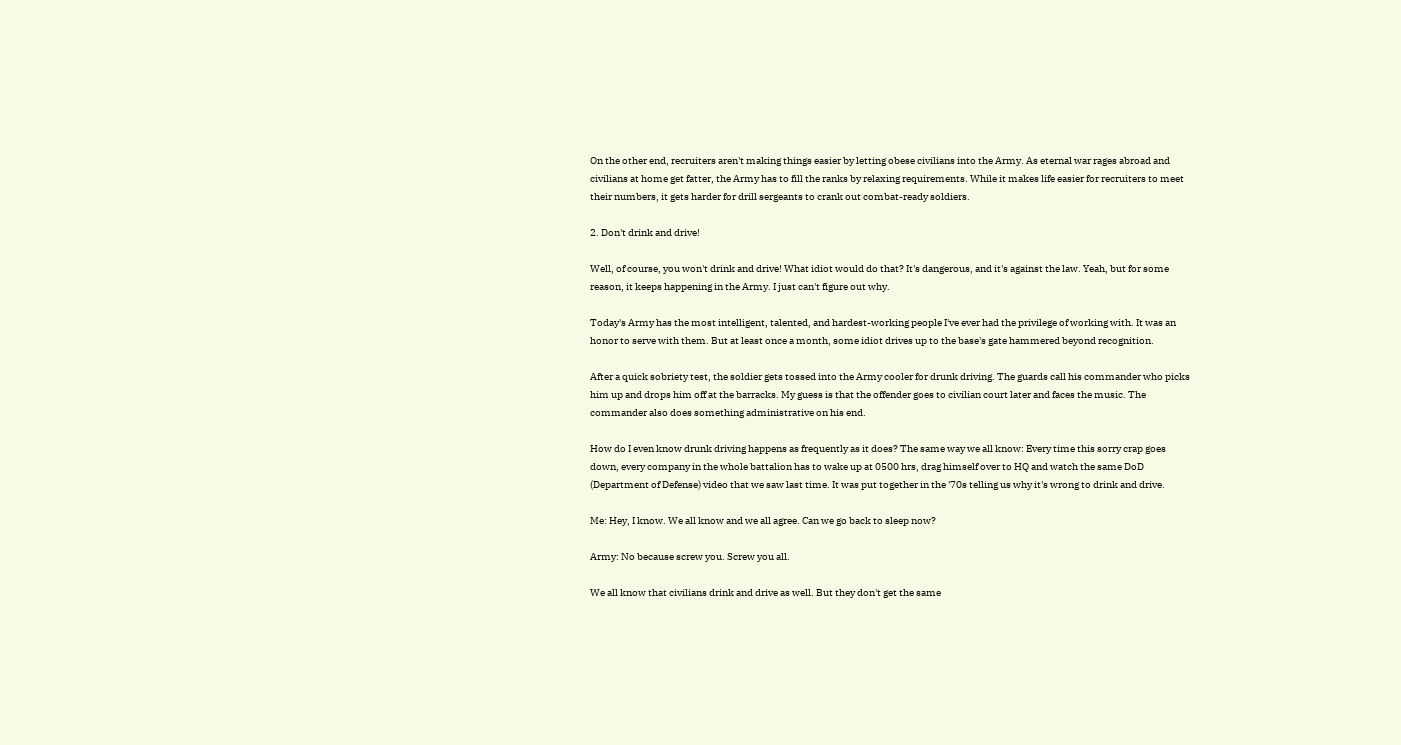On the other end, recruiters aren't making things easier by letting obese civilians into the Army. As eternal war rages abroad and civilians at home get fatter, the Army has to fill the ranks by relaxing requirements. While it makes life easier for recruiters to meet their numbers, it gets harder for drill sergeants to crank out combat-ready soldiers.

2. Don't drink and drive!

Well, of course, you won't drink and drive! What idiot would do that? It's dangerous, and it's against the law. Yeah, but for some reason, it keeps happening in the Army. I just can't figure out why.

Today's Army has the most intelligent, talented, and hardest-working people I've ever had the privilege of working with. It was an honor to serve with them. But at least once a month, some idiot drives up to the base's gate hammered beyond recognition.

After a quick sobriety test, the soldier gets tossed into the Army cooler for drunk driving. The guards call his commander who picks him up and drops him off at the barracks. My guess is that the offender goes to civilian court later and faces the music. The commander also does something administrative on his end.

How do I even know drunk driving happens as frequently as it does? The same way we all know: Every time this sorry crap goes down, every company in the whole battalion has to wake up at 0500 hrs, drag himself over to HQ and watch the same DoD (Department of Defense) video that we saw last time. It was put together in the '70s telling us why it's wrong to drink and drive.

Me: Hey, I know. We all know and we all agree. Can we go back to sleep now?

Army: No because screw you. Screw you all.

We all know that civilians drink and drive as well. But they don't get the same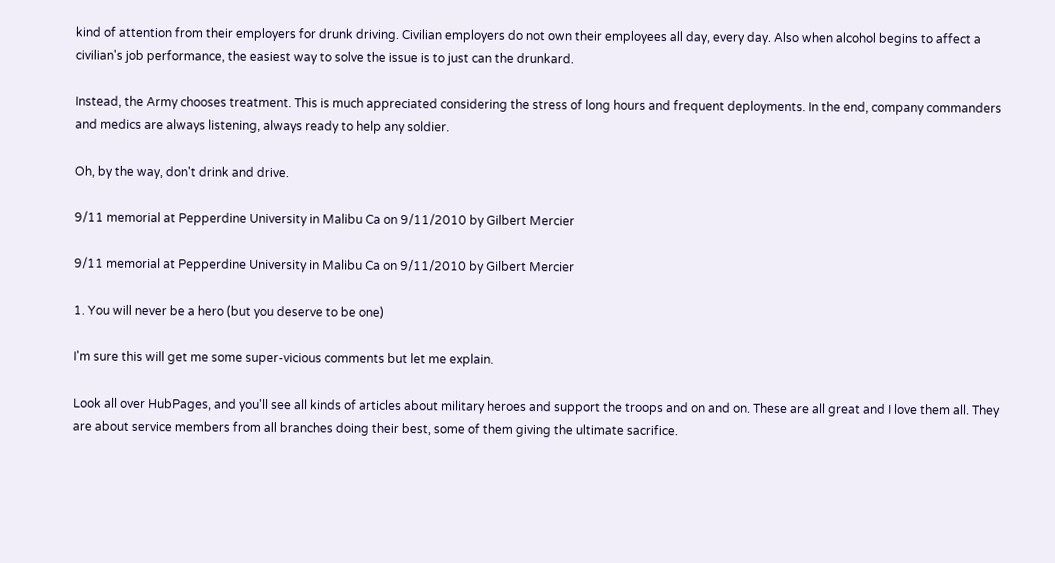kind of attention from their employers for drunk driving. Civilian employers do not own their employees all day, every day. Also when alcohol begins to affect a civilian's job performance, the easiest way to solve the issue is to just can the drunkard.

Instead, the Army chooses treatment. This is much appreciated considering the stress of long hours and frequent deployments. In the end, company commanders and medics are always listening, always ready to help any soldier.

Oh, by the way, don't drink and drive.

9/11 memorial at Pepperdine University in Malibu Ca on 9/11/2010 by Gilbert Mercier

9/11 memorial at Pepperdine University in Malibu Ca on 9/11/2010 by Gilbert Mercier

1. You will never be a hero (but you deserve to be one)

I'm sure this will get me some super-vicious comments but let me explain.

Look all over HubPages, and you'll see all kinds of articles about military heroes and support the troops and on and on. These are all great and I love them all. They are about service members from all branches doing their best, some of them giving the ultimate sacrifice.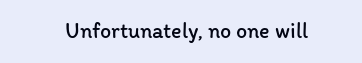Unfortunately, no one will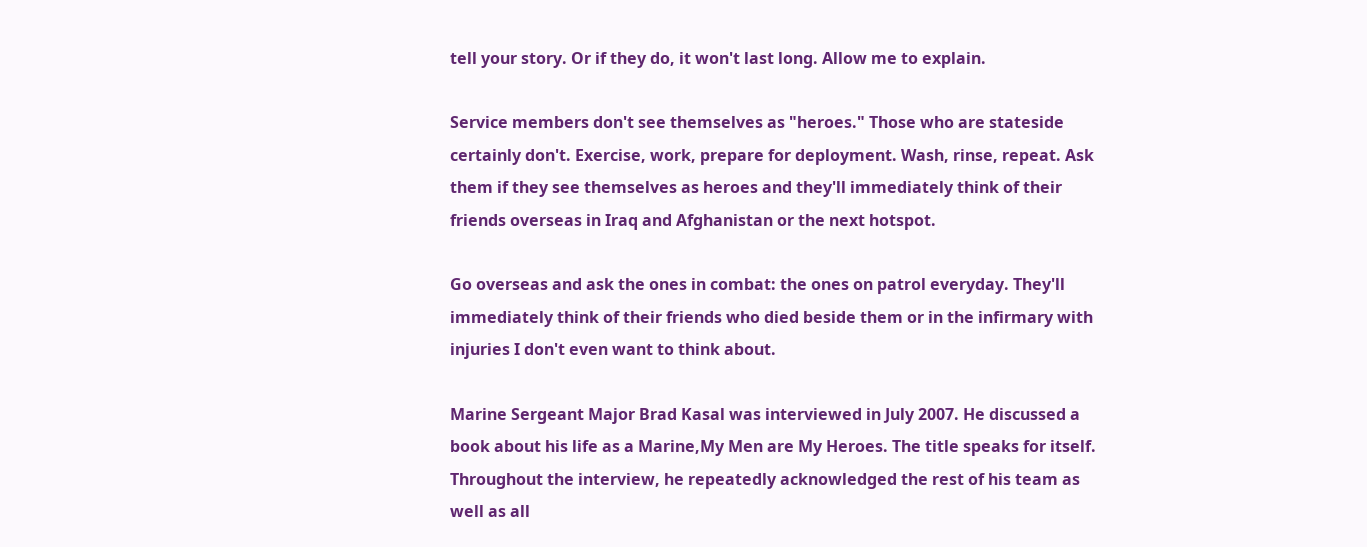tell your story. Or if they do, it won't last long. Allow me to explain.

Service members don't see themselves as "heroes." Those who are stateside certainly don't. Exercise, work, prepare for deployment. Wash, rinse, repeat. Ask them if they see themselves as heroes and they'll immediately think of their friends overseas in Iraq and Afghanistan or the next hotspot.

Go overseas and ask the ones in combat: the ones on patrol everyday. They'll immediately think of their friends who died beside them or in the infirmary with injuries I don't even want to think about.

Marine Sergeant Major Brad Kasal was interviewed in July 2007. He discussed a book about his life as a Marine,My Men are My Heroes. The title speaks for itself. Throughout the interview, he repeatedly acknowledged the rest of his team as well as all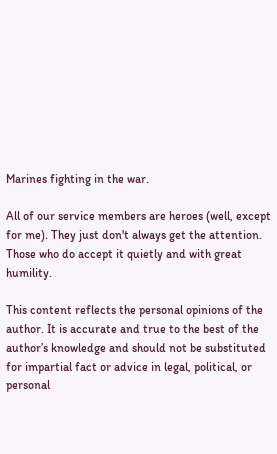Marines fighting in the war.

All of our service members are heroes (well, except for me). They just don't always get the attention. Those who do accept it quietly and with great humility.

This content reflects the personal opinions of the author. It is accurate and true to the best of the author’s knowledge and should not be substituted for impartial fact or advice in legal, political, or personal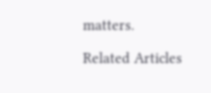matters.

Related Articles